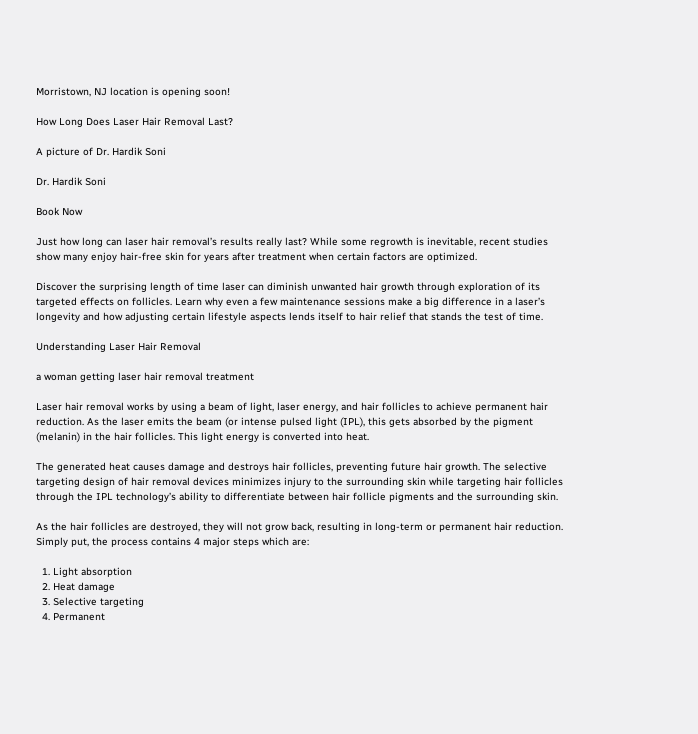Morristown, NJ location is opening soon!

How Long Does Laser Hair Removal Last?

A picture of Dr. Hardik Soni

Dr. Hardik Soni

Book Now

Just how long can laser hair removal’s results really last? While some regrowth is inevitable, recent studies show many enjoy hair-free skin for years after treatment when certain factors are optimized.

Discover the surprising length of time laser can diminish unwanted hair growth through exploration of its targeted effects on follicles. Learn why even a few maintenance sessions make a big difference in a laser’s longevity and how adjusting certain lifestyle aspects lends itself to hair relief that stands the test of time.

Understanding Laser Hair Removal

a woman getting laser hair removal treatment

Laser hair removal works by using a beam of light, laser energy, and hair follicles to achieve permanent hair reduction. As the laser emits the beam (or intense pulsed light (IPL), this gets absorbed by the pigment (melanin) in the hair follicles. This light energy is converted into heat.

The generated heat causes damage and destroys hair follicles, preventing future hair growth. The selective targeting design of hair removal devices minimizes injury to the surrounding skin while targeting hair follicles through the IPL technology’s ability to differentiate between hair follicle pigments and the surrounding skin.

As the hair follicles are destroyed, they will not grow back, resulting in long-term or permanent hair reduction. Simply put, the process contains 4 major steps which are:

  1. Light absorption
  2. Heat damage
  3. Selective targeting
  4. Permanent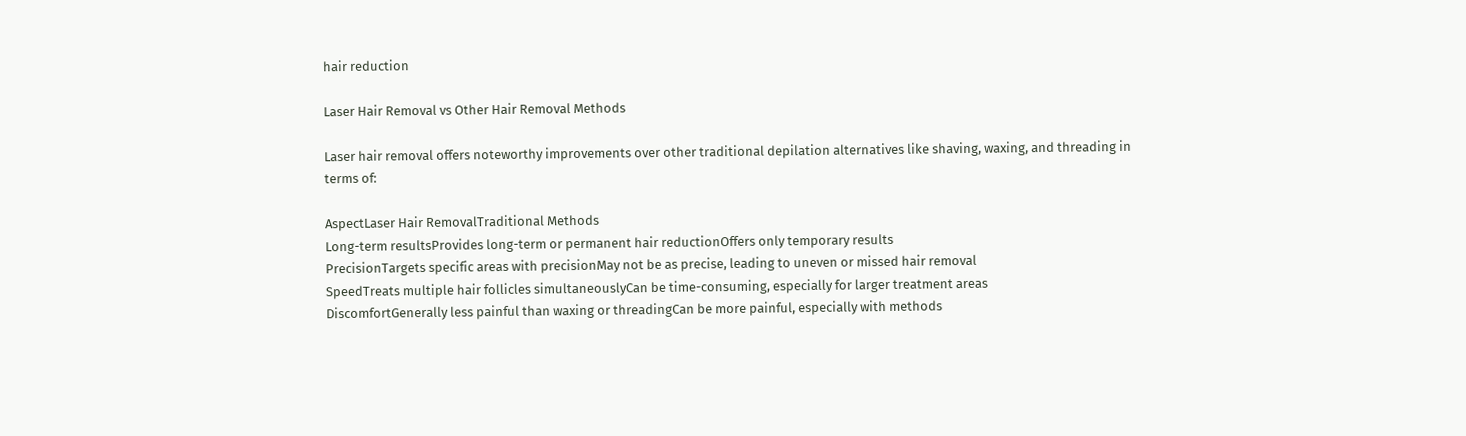hair reduction

Laser Hair Removal vs Other Hair Removal Methods

Laser hair removal offers noteworthy improvements over other traditional depilation alternatives like shaving, waxing, and threading in terms of:

AspectLaser Hair RemovalTraditional Methods
Long-term resultsProvides long-term or permanent hair reductionOffers only temporary results
PrecisionTargets specific areas with precisionMay not be as precise, leading to uneven or missed hair removal
SpeedTreats multiple hair follicles simultaneouslyCan be time-consuming, especially for larger treatment areas
DiscomfortGenerally less painful than waxing or threadingCan be more painful, especially with methods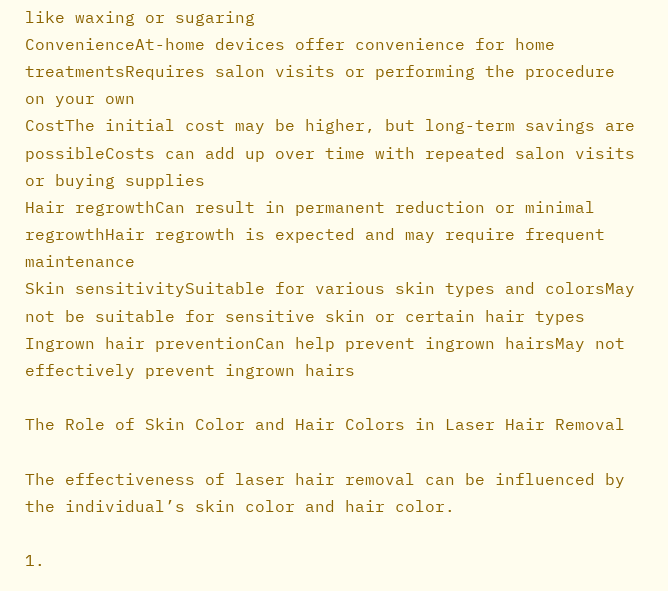like waxing or sugaring
ConvenienceAt-home devices offer convenience for home treatmentsRequires salon visits or performing the procedure on your own
CostThe initial cost may be higher, but long-term savings are possibleCosts can add up over time with repeated salon visits or buying supplies
Hair regrowthCan result in permanent reduction or minimal regrowthHair regrowth is expected and may require frequent maintenance
Skin sensitivitySuitable for various skin types and colorsMay not be suitable for sensitive skin or certain hair types
Ingrown hair preventionCan help prevent ingrown hairsMay not effectively prevent ingrown hairs

The Role of Skin Color and Hair Colors in Laser Hair Removal

The effectiveness of laser hair removal can be influenced by the individual’s skin color and hair color.

1.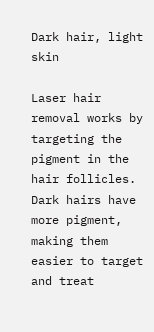Dark hair, light skin

Laser hair removal works by targeting the pigment in the hair follicles. Dark hairs have more pigment, making them easier to target and treat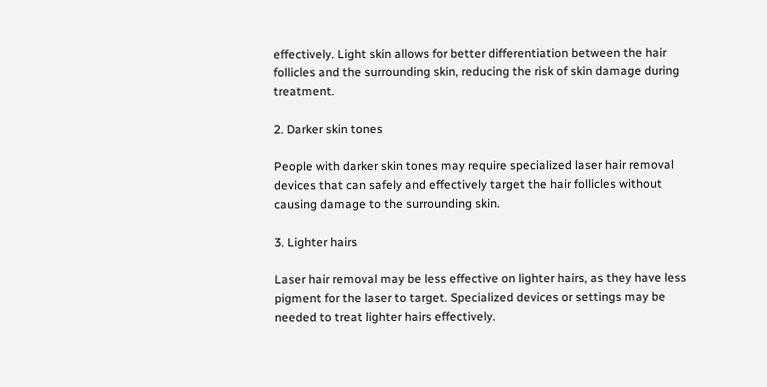effectively. Light skin allows for better differentiation between the hair follicles and the surrounding skin, reducing the risk of skin damage during treatment.

2. Darker skin tones

People with darker skin tones may require specialized laser hair removal devices that can safely and effectively target the hair follicles without causing damage to the surrounding skin.

3. Lighter hairs

Laser hair removal may be less effective on lighter hairs, as they have less pigment for the laser to target. Specialized devices or settings may be needed to treat lighter hairs effectively.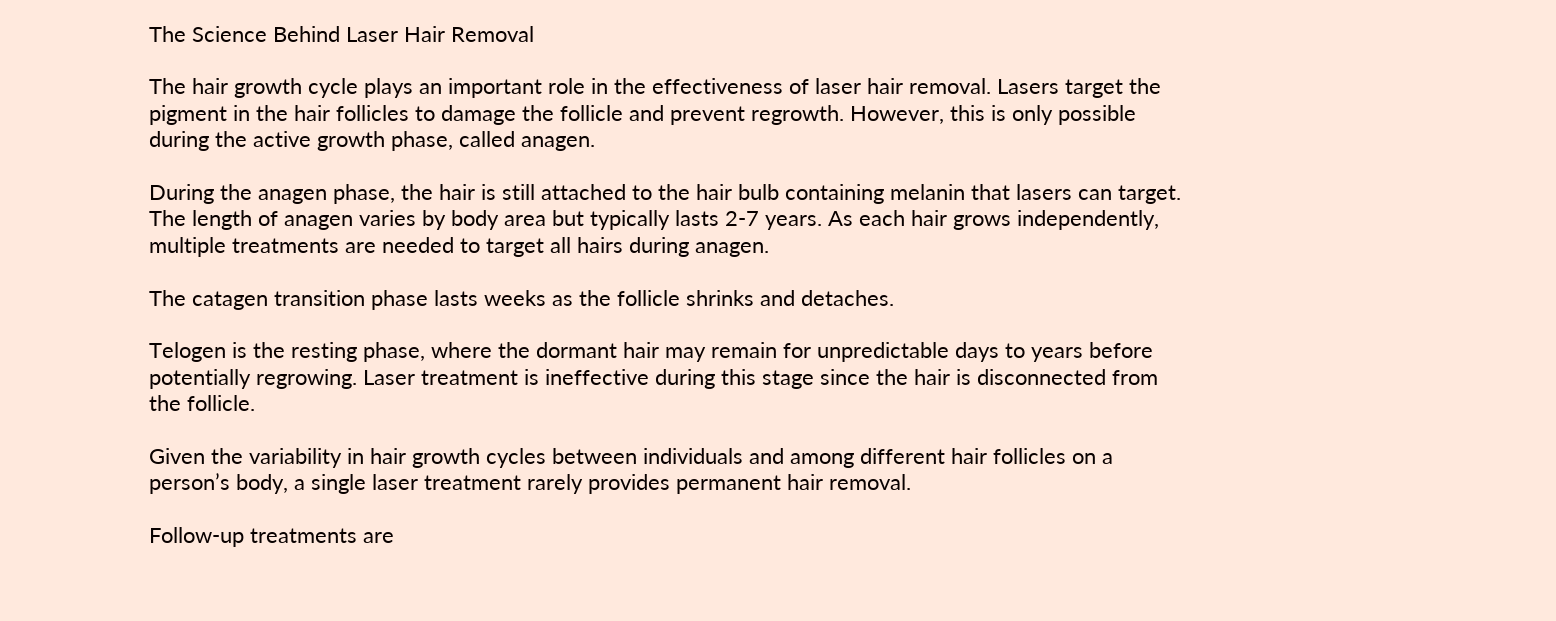The Science Behind Laser Hair Removal

The hair growth cycle plays an important role in the effectiveness of laser hair removal. Lasers target the pigment in the hair follicles to damage the follicle and prevent regrowth. However, this is only possible during the active growth phase, called anagen.

During the anagen phase, the hair is still attached to the hair bulb containing melanin that lasers can target. The length of anagen varies by body area but typically lasts 2-7 years. As each hair grows independently, multiple treatments are needed to target all hairs during anagen.

The catagen transition phase lasts weeks as the follicle shrinks and detaches.

Telogen is the resting phase, where the dormant hair may remain for unpredictable days to years before potentially regrowing. Laser treatment is ineffective during this stage since the hair is disconnected from the follicle.

Given the variability in hair growth cycles between individuals and among different hair follicles on a person’s body, a single laser treatment rarely provides permanent hair removal.

Follow-up treatments are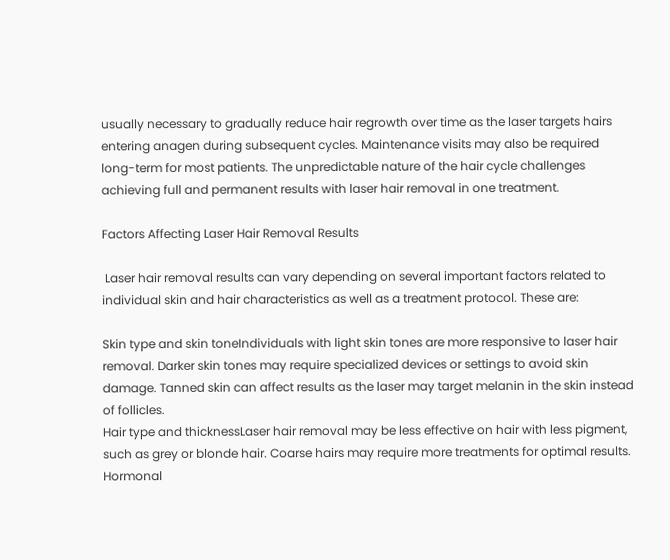usually necessary to gradually reduce hair regrowth over time as the laser targets hairs entering anagen during subsequent cycles. Maintenance visits may also be required long-term for most patients. The unpredictable nature of the hair cycle challenges achieving full and permanent results with laser hair removal in one treatment.

Factors Affecting Laser Hair Removal Results

 Laser hair removal results can vary depending on several important factors related to individual skin and hair characteristics as well as a treatment protocol. These are:

Skin type and skin toneIndividuals with light skin tones are more responsive to laser hair removal. Darker skin tones may require specialized devices or settings to avoid skin damage. Tanned skin can affect results as the laser may target melanin in the skin instead of follicles.
Hair type and thicknessLaser hair removal may be less effective on hair with less pigment, such as grey or blonde hair. Coarse hairs may require more treatments for optimal results.
Hormonal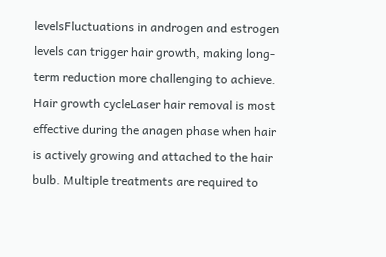levelsFluctuations in androgen and estrogen levels can trigger hair growth, making long-term reduction more challenging to achieve.
Hair growth cycleLaser hair removal is most effective during the anagen phase when hair is actively growing and attached to the hair bulb. Multiple treatments are required to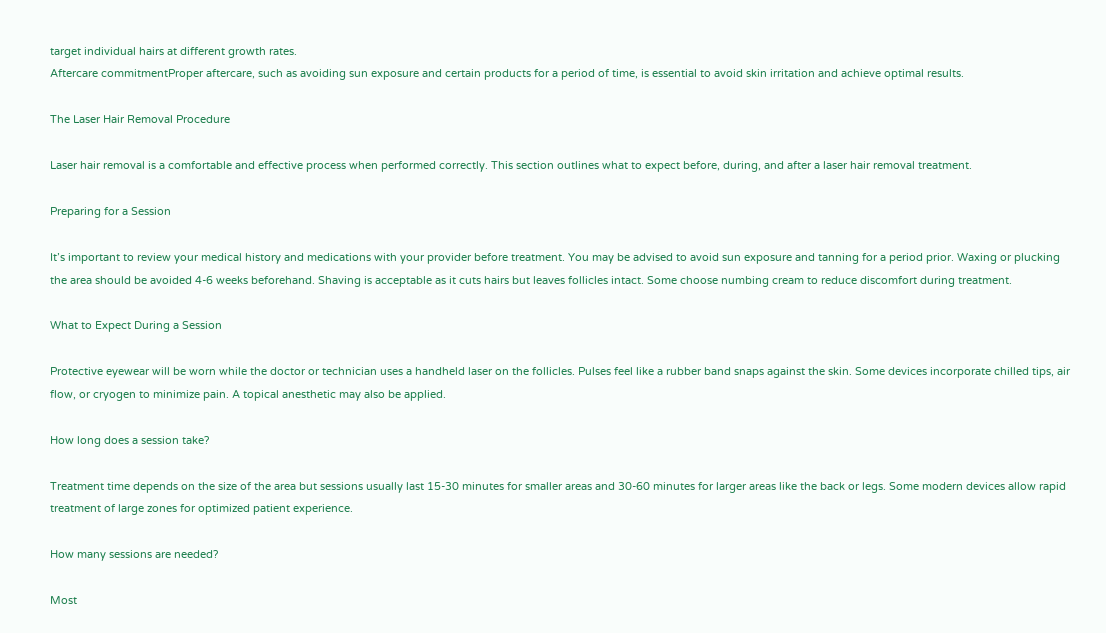target individual hairs at different growth rates.
Aftercare commitmentProper aftercare, such as avoiding sun exposure and certain products for a period of time, is essential to avoid skin irritation and achieve optimal results.

The Laser Hair Removal Procedure

Laser hair removal is a comfortable and effective process when performed correctly. This section outlines what to expect before, during, and after a laser hair removal treatment.

Preparing for a Session

It’s important to review your medical history and medications with your provider before treatment. You may be advised to avoid sun exposure and tanning for a period prior. Waxing or plucking the area should be avoided 4-6 weeks beforehand. Shaving is acceptable as it cuts hairs but leaves follicles intact. Some choose numbing cream to reduce discomfort during treatment.

What to Expect During a Session

Protective eyewear will be worn while the doctor or technician uses a handheld laser on the follicles. Pulses feel like a rubber band snaps against the skin. Some devices incorporate chilled tips, air flow, or cryogen to minimize pain. A topical anesthetic may also be applied.

How long does a session take?

Treatment time depends on the size of the area but sessions usually last 15-30 minutes for smaller areas and 30-60 minutes for larger areas like the back or legs. Some modern devices allow rapid treatment of large zones for optimized patient experience.

How many sessions are needed?

Most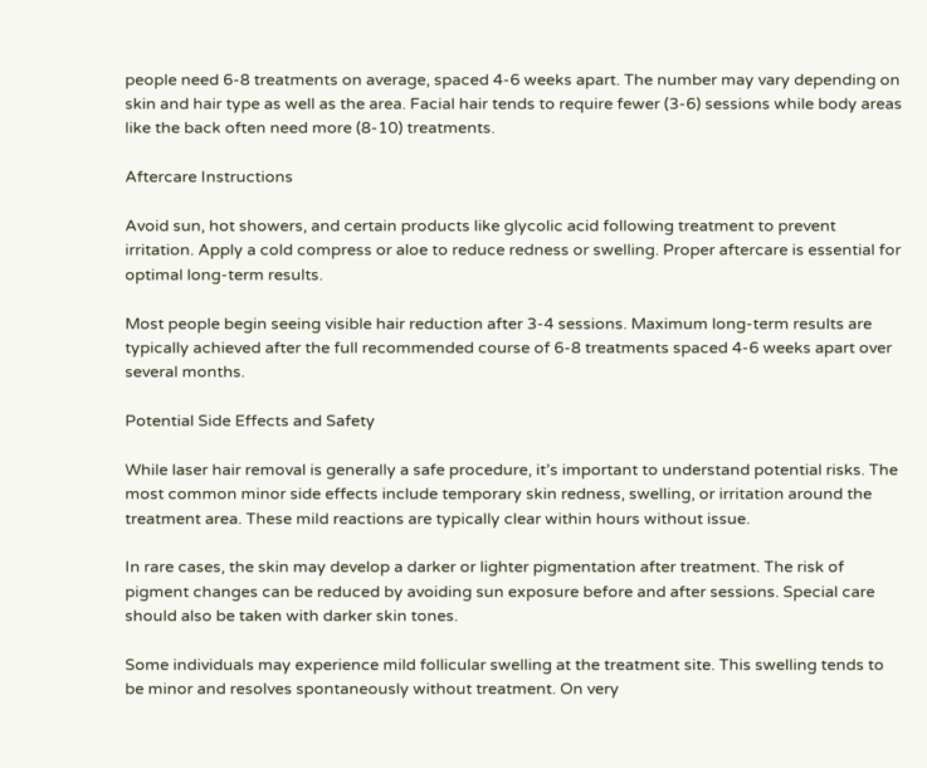people need 6-8 treatments on average, spaced 4-6 weeks apart. The number may vary depending on skin and hair type as well as the area. Facial hair tends to require fewer (3-6) sessions while body areas like the back often need more (8-10) treatments.

Aftercare Instructions

Avoid sun, hot showers, and certain products like glycolic acid following treatment to prevent irritation. Apply a cold compress or aloe to reduce redness or swelling. Proper aftercare is essential for optimal long-term results.

Most people begin seeing visible hair reduction after 3-4 sessions. Maximum long-term results are typically achieved after the full recommended course of 6-8 treatments spaced 4-6 weeks apart over several months.

Potential Side Effects and Safety

While laser hair removal is generally a safe procedure, it’s important to understand potential risks. The most common minor side effects include temporary skin redness, swelling, or irritation around the treatment area. These mild reactions are typically clear within hours without issue.

In rare cases, the skin may develop a darker or lighter pigmentation after treatment. The risk of pigment changes can be reduced by avoiding sun exposure before and after sessions. Special care should also be taken with darker skin tones.

Some individuals may experience mild follicular swelling at the treatment site. This swelling tends to be minor and resolves spontaneously without treatment. On very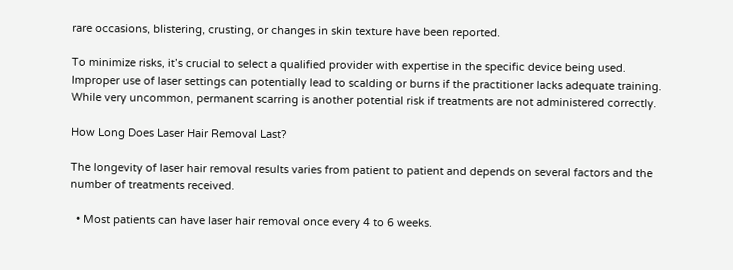rare occasions, blistering, crusting, or changes in skin texture have been reported.

To minimize risks, it’s crucial to select a qualified provider with expertise in the specific device being used. Improper use of laser settings can potentially lead to scalding or burns if the practitioner lacks adequate training. While very uncommon, permanent scarring is another potential risk if treatments are not administered correctly.

How Long Does Laser Hair Removal Last?

The longevity of laser hair removal results varies from patient to patient and depends on several factors and the number of treatments received.

  • Most patients can have laser hair removal once every 4 to 6 weeks.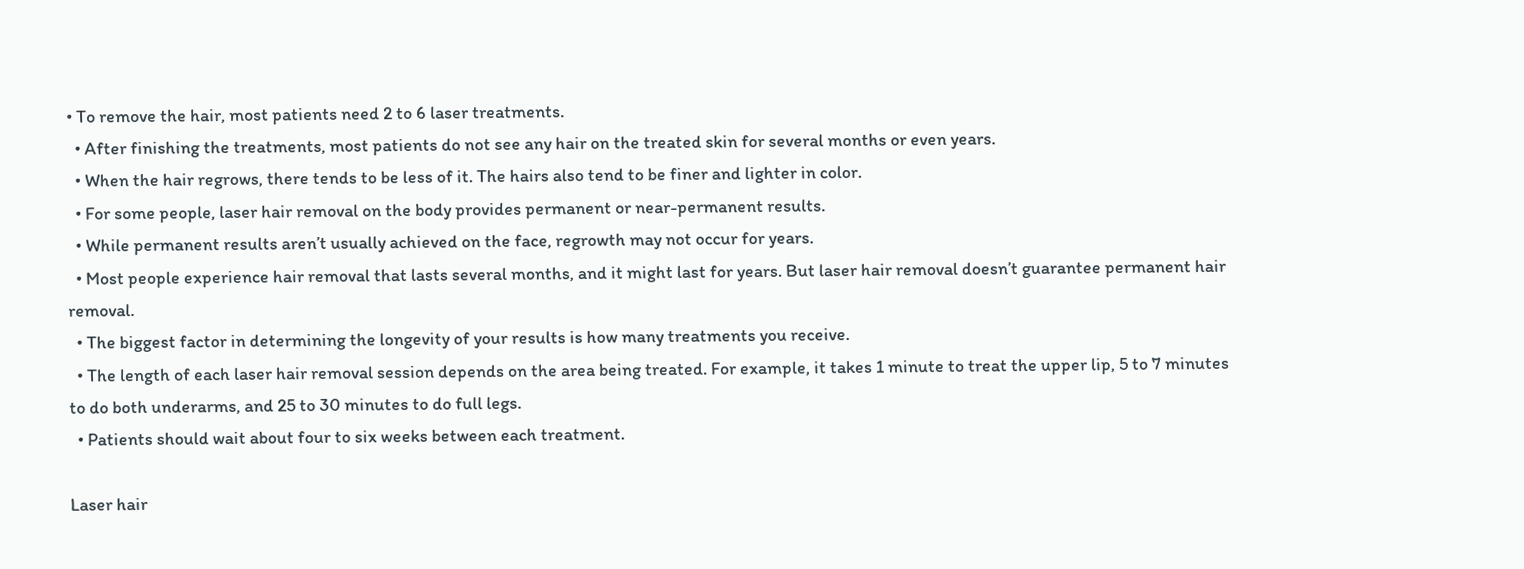• To remove the hair, most patients need 2 to 6 laser treatments.
  • After finishing the treatments, most patients do not see any hair on the treated skin for several months or even years.
  • When the hair regrows, there tends to be less of it. The hairs also tend to be finer and lighter in color.
  • For some people, laser hair removal on the body provides permanent or near-permanent results.
  • While permanent results aren’t usually achieved on the face, regrowth may not occur for years.
  • Most people experience hair removal that lasts several months, and it might last for years. But laser hair removal doesn’t guarantee permanent hair removal.
  • The biggest factor in determining the longevity of your results is how many treatments you receive.
  • The length of each laser hair removal session depends on the area being treated. For example, it takes 1 minute to treat the upper lip, 5 to 7 minutes to do both underarms, and 25 to 30 minutes to do full legs.
  • Patients should wait about four to six weeks between each treatment.

Laser hair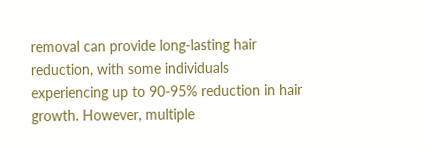removal can provide long-lasting hair reduction, with some individuals experiencing up to 90-95% reduction in hair growth. However, multiple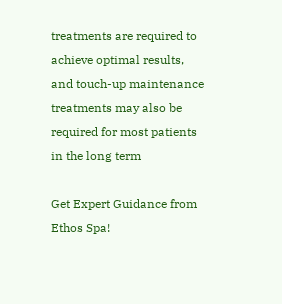treatments are required to achieve optimal results, and touch-up maintenance treatments may also be required for most patients in the long term

Get Expert Guidance from Ethos Spa!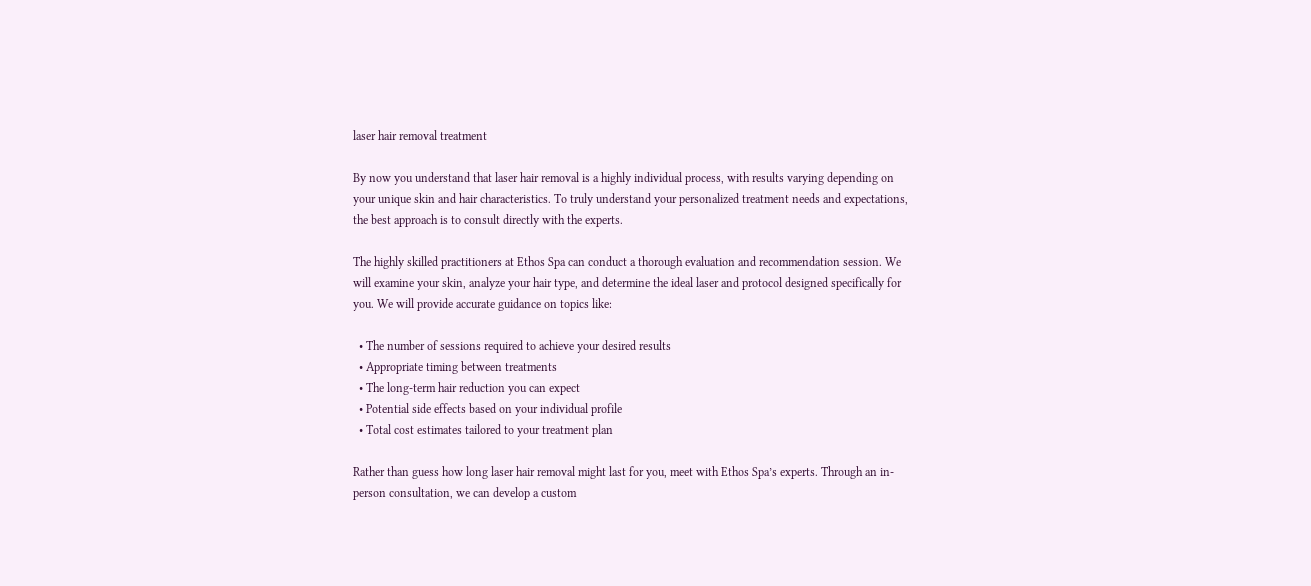laser hair removal treatment

By now you understand that laser hair removal is a highly individual process, with results varying depending on your unique skin and hair characteristics. To truly understand your personalized treatment needs and expectations, the best approach is to consult directly with the experts.

The highly skilled practitioners at Ethos Spa can conduct a thorough evaluation and recommendation session. We will examine your skin, analyze your hair type, and determine the ideal laser and protocol designed specifically for you. We will provide accurate guidance on topics like:

  • The number of sessions required to achieve your desired results
  • Appropriate timing between treatments
  • The long-term hair reduction you can expect
  • Potential side effects based on your individual profile
  • Total cost estimates tailored to your treatment plan

Rather than guess how long laser hair removal might last for you, meet with Ethos Spa’s experts. Through an in-person consultation, we can develop a custom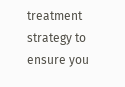treatment strategy to ensure you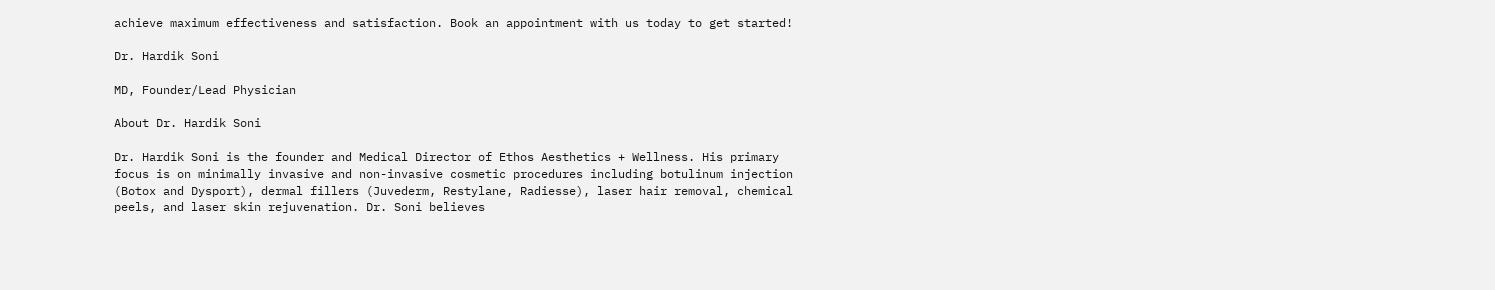achieve maximum effectiveness and satisfaction. Book an appointment with us today to get started!

Dr. Hardik Soni

MD, Founder/Lead Physician

About Dr. Hardik Soni

Dr. Hardik Soni is the founder and Medical Director of Ethos Aesthetics + Wellness. His primary focus is on minimally invasive and non-invasive cosmetic procedures including botulinum injection (Botox and Dysport), dermal fillers (Juvederm, Restylane, Radiesse), laser hair removal, chemical peels, and laser skin rejuvenation. Dr. Soni believes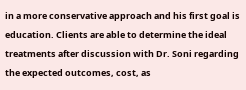in a more conservative approach and his first goal is education. Clients are able to determine the ideal treatments after discussion with Dr. Soni regarding the expected outcomes, cost, as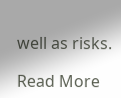well as risks.

Read More